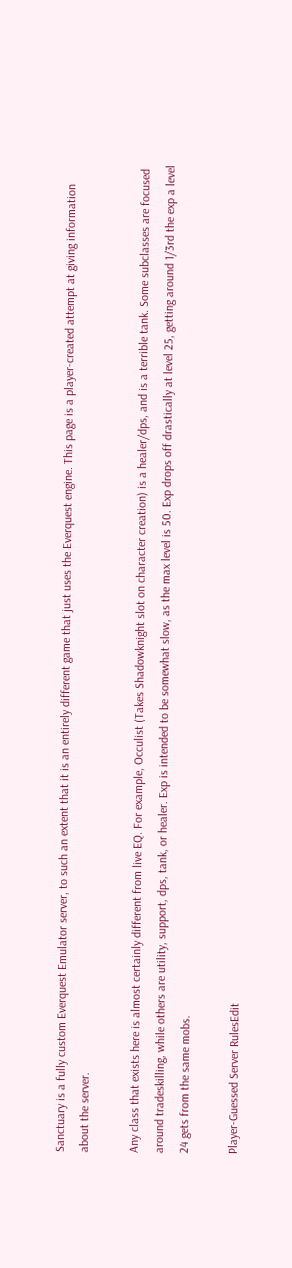Sanctuary is a fully custom Everquest Emulator server, to such an extent that it is an entirely different game that just uses the Everquest engine. This page is a player-created attempt at giving information about the server.

Any class that exists here is almost certainly different from live EQ. For example, Occulist (Takes Shadowknight slot on character creation) is a healer/dps, and is a terrible tank. Some subclasses are focused around tradeskilling, while others are utility, support, dps, tank, or healer. Exp is intended to be somewhat slow, as the max level is 50. Exp drops off drastically at level 25, getting around 1/3rd the exp a level 24 gets from the same mobs.

Player-Guessed Server RulesEdit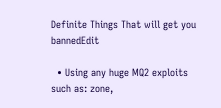Definite Things That will get you bannedEdit

  • Using any huge MQ2 exploits such as: zone,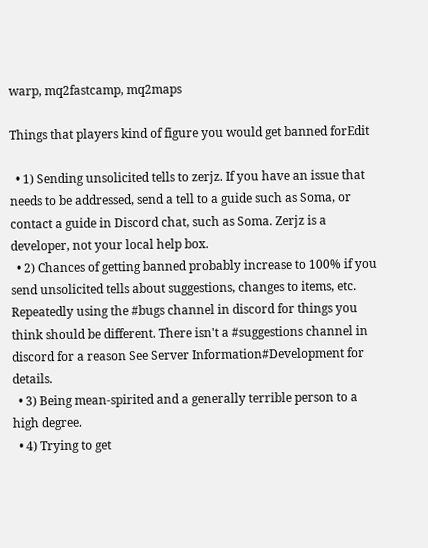warp, mq2fastcamp, mq2maps

Things that players kind of figure you would get banned forEdit

  • 1) Sending unsolicited tells to zerjz. If you have an issue that needs to be addressed, send a tell to a guide such as Soma, or contact a guide in Discord chat, such as Soma. Zerjz is a developer, not your local help box.
  • 2) Chances of getting banned probably increase to 100% if you send unsolicited tells about suggestions, changes to items, etc. Repeatedly using the #bugs channel in discord for things you think should be different. There isn't a #suggestions channel in discord for a reason See Server Information#Development for details.
  • 3) Being mean-spirited and a generally terrible person to a high degree.
  • 4) Trying to get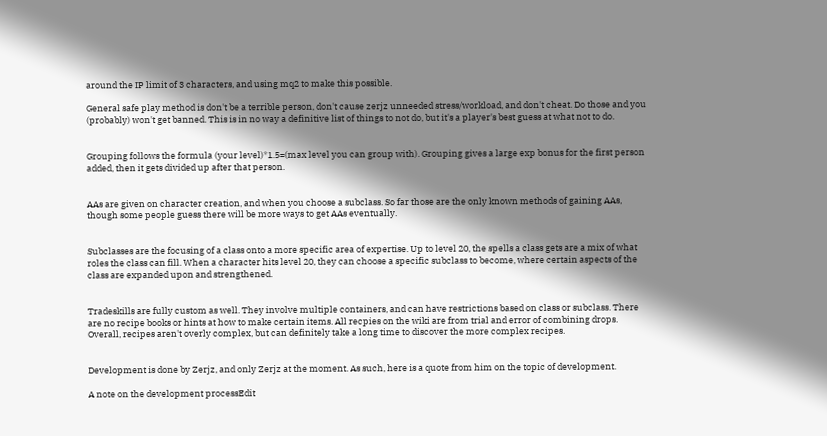around the IP limit of 3 characters, and using mq2 to make this possible.

General safe play method is don't be a terrible person, don't cause zerjz unneeded stress/workload, and don't cheat. Do those and you (probably) won't get banned. This is in no way a definitive list of things to not do, but it's a player's best guess at what not to do.


Grouping follows the formula (your level)*1.5=(max level you can group with). Grouping gives a large exp bonus for the first person added, then it gets divided up after that person.


AAs are given on character creation, and when you choose a subclass. So far those are the only known methods of gaining AAs, though some people guess there will be more ways to get AAs eventually.


Subclasses are the focusing of a class onto a more specific area of expertise. Up to level 20, the spells a class gets are a mix of what roles the class can fill. When a character hits level 20, they can choose a specific subclass to become, where certain aspects of the class are expanded upon and strengthened.


Tradeskills are fully custom as well. They involve multiple containers, and can have restrictions based on class or subclass. There are no recipe books or hints at how to make certain items. All recpies on the wiki are from trial and error of combining drops. Overall, recipes aren't overly complex, but can definitely take a long time to discover the more complex recipes.


Development is done by Zerjz, and only Zerjz at the moment. As such, here is a quote from him on the topic of development.

A note on the development processEdit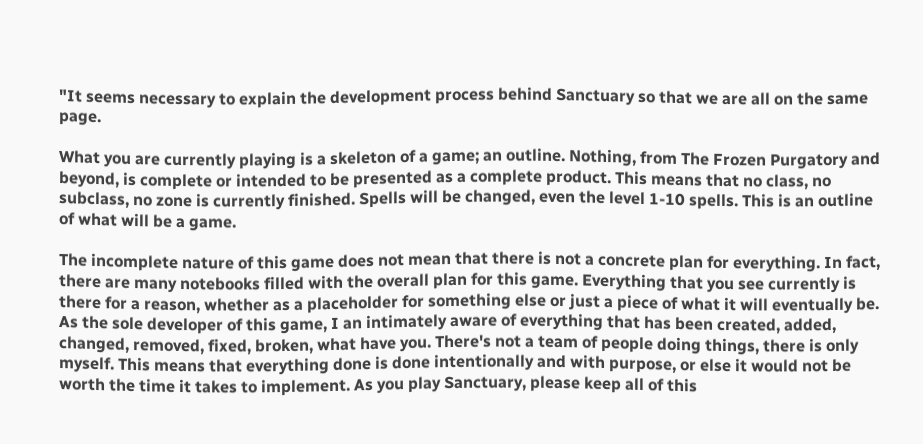"It seems necessary to explain the development process behind Sanctuary so that we are all on the same page.

What you are currently playing is a skeleton of a game; an outline. Nothing, from The Frozen Purgatory and beyond, is complete or intended to be presented as a complete product. This means that no class, no subclass, no zone is currently finished. Spells will be changed, even the level 1-10 spells. This is an outline of what will be a game.

The incomplete nature of this game does not mean that there is not a concrete plan for everything. In fact, there are many notebooks filled with the overall plan for this game. Everything that you see currently is there for a reason, whether as a placeholder for something else or just a piece of what it will eventually be. As the sole developer of this game, I an intimately aware of everything that has been created, added, changed, removed, fixed, broken, what have you. There's not a team of people doing things, there is only myself. This means that everything done is done intentionally and with purpose, or else it would not be worth the time it takes to implement. As you play Sanctuary, please keep all of this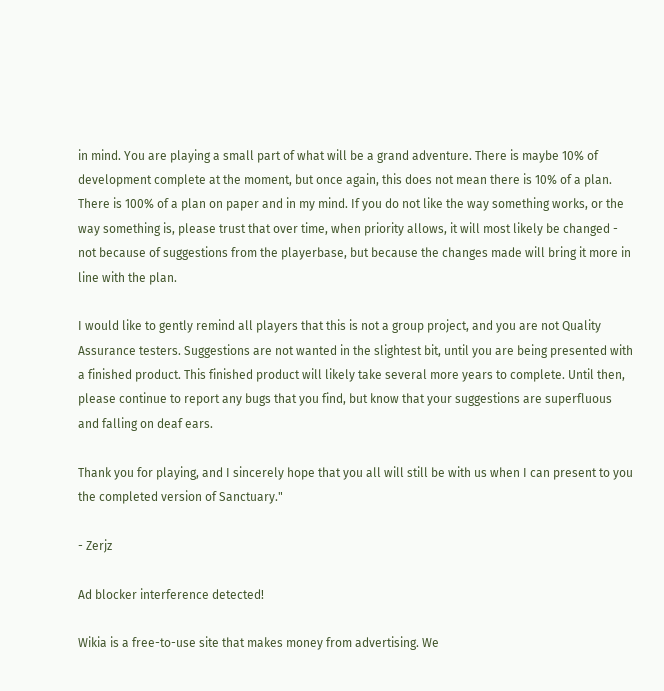in mind. You are playing a small part of what will be a grand adventure. There is maybe 10% of development complete at the moment, but once again, this does not mean there is 10% of a plan. There is 100% of a plan on paper and in my mind. If you do not like the way something works, or the way something is, please trust that over time, when priority allows, it will most likely be changed - not because of suggestions from the playerbase, but because the changes made will bring it more in line with the plan.

I would like to gently remind all players that this is not a group project, and you are not Quality Assurance testers. Suggestions are not wanted in the slightest bit, until you are being presented with a finished product. This finished product will likely take several more years to complete. Until then, please continue to report any bugs that you find, but know that your suggestions are superfluous and falling on deaf ears.

Thank you for playing, and I sincerely hope that you all will still be with us when I can present to you the completed version of Sanctuary."

- Zerjz

Ad blocker interference detected!

Wikia is a free-to-use site that makes money from advertising. We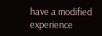have a modified experience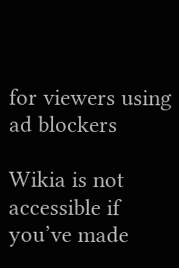for viewers using ad blockers

Wikia is not accessible if you’ve made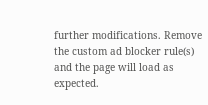further modifications. Remove the custom ad blocker rule(s) and the page will load as expected.